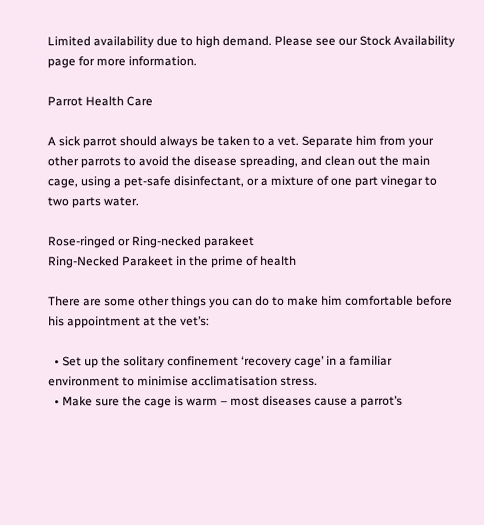Limited availability due to high demand. Please see our Stock Availability page for more information.

Parrot Health Care

A sick parrot should always be taken to a vet. Separate him from your other parrots to avoid the disease spreading, and clean out the main cage, using a pet-safe disinfectant, or a mixture of one part vinegar to two parts water.

Rose-ringed or Ring-necked parakeet
Ring-Necked Parakeet in the prime of health

There are some other things you can do to make him comfortable before his appointment at the vet’s:

  • Set up the solitary confinement ‘recovery cage’ in a familiar environment to minimise acclimatisation stress.
  • Make sure the cage is warm – most diseases cause a parrot’s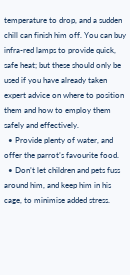temperature to drop, and a sudden chill can finish him off. You can buy infra-red lamps to provide quick, safe heat; but these should only be used if you have already taken expert advice on where to position them and how to employ them safely and effectively.
  • Provide plenty of water, and offer the parrot’s favourite food.
  • Don’t let children and pets fuss around him, and keep him in his cage, to minimise added stress.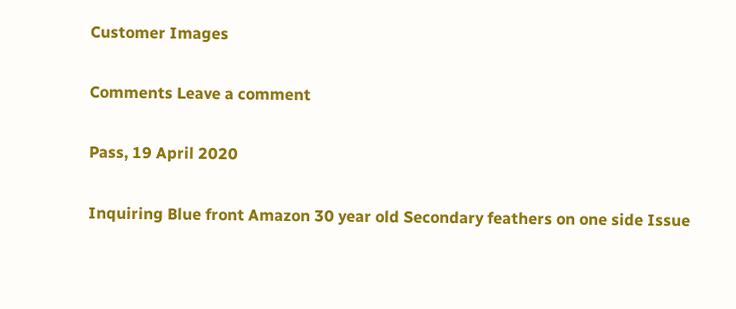Customer Images

Comments Leave a comment

Pass, 19 April 2020

Inquiring Blue front Amazon 30 year old Secondary feathers on one side Issue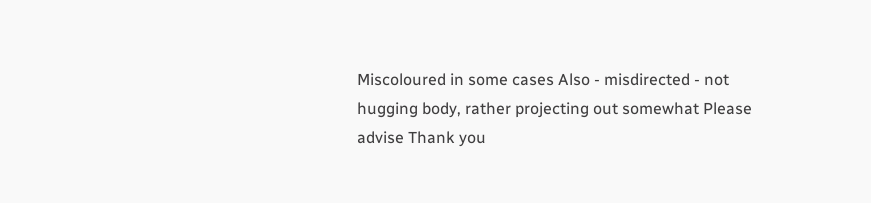Miscoloured in some cases Also - misdirected - not hugging body, rather projecting out somewhat Please advise Thank you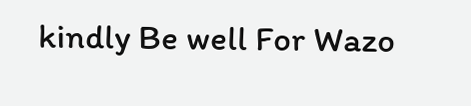kindly Be well For Wazo